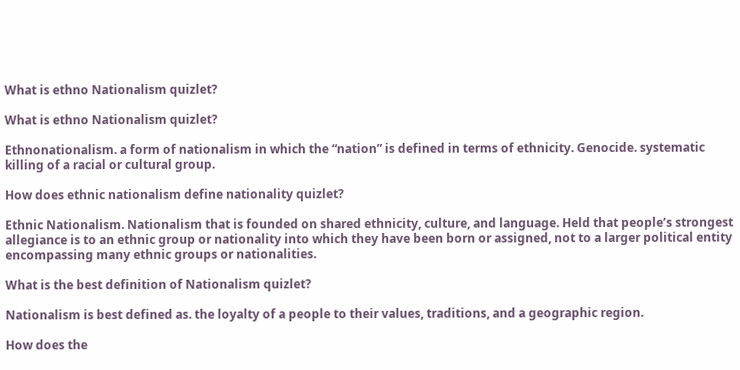What is ethno Nationalism quizlet?

What is ethno Nationalism quizlet?

Ethnonationalism. a form of nationalism in which the “nation” is defined in terms of ethnicity. Genocide. systematic killing of a racial or cultural group.

How does ethnic nationalism define nationality quizlet?

Ethnic Nationalism. Nationalism that is founded on shared ethnicity, culture, and language. Held that people’s strongest allegiance is to an ethnic group or nationality into which they have been born or assigned, not to a larger political entity encompassing many ethnic groups or nationalities.

What is the best definition of Nationalism quizlet?

Nationalism is best defined as. the loyalty of a people to their values, traditions, and a geographic region.

How does the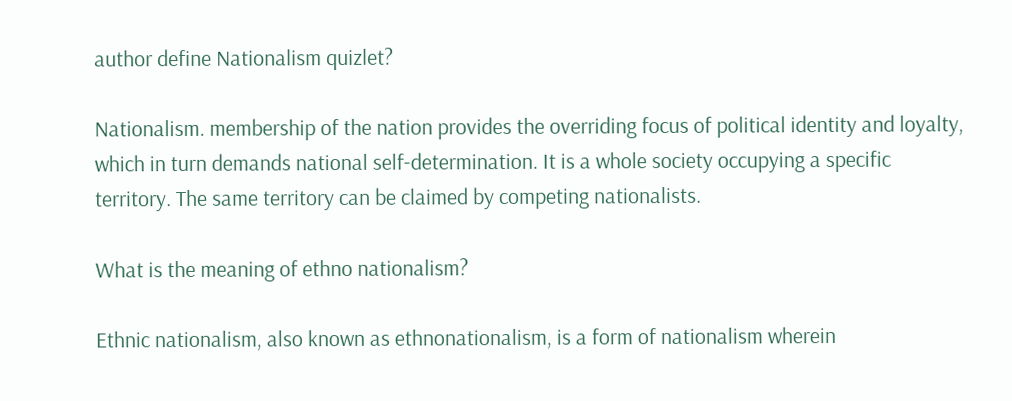author define Nationalism quizlet?

Nationalism. membership of the nation provides the overriding focus of political identity and loyalty, which in turn demands national self-determination. It is a whole society occupying a specific territory. The same territory can be claimed by competing nationalists.

What is the meaning of ethno nationalism?

Ethnic nationalism, also known as ethnonationalism, is a form of nationalism wherein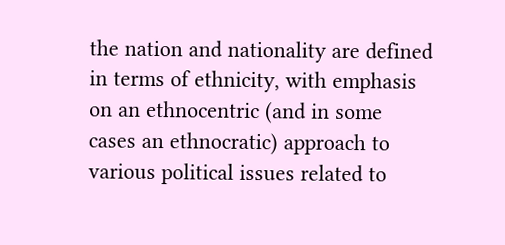the nation and nationality are defined in terms of ethnicity, with emphasis on an ethnocentric (and in some cases an ethnocratic) approach to various political issues related to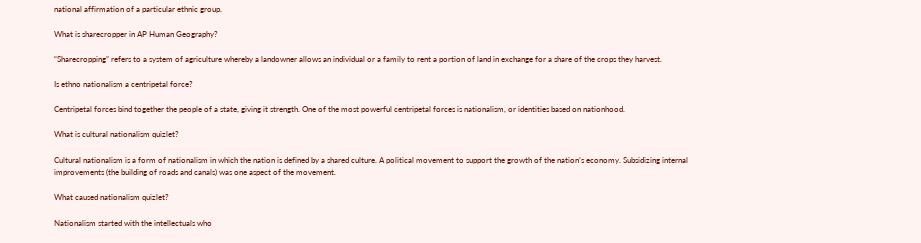national affirmation of a particular ethnic group.

What is sharecropper in AP Human Geography?

“Sharecropping” refers to a system of agriculture whereby a landowner allows an individual or a family to rent a portion of land in exchange for a share of the crops they harvest.

Is ethno nationalism a centripetal force?

Centripetal forces bind together the people of a state, giving it strength. One of the most powerful centripetal forces is nationalism, or identities based on nationhood.

What is cultural nationalism quizlet?

Cultural nationalism is a form of nationalism in which the nation is defined by a shared culture. A political movement to support the growth of the nation’s economy. Subsidizing internal improvements (the building of roads and canals) was one aspect of the movement.

What caused nationalism quizlet?

Nationalism started with the intellectuals who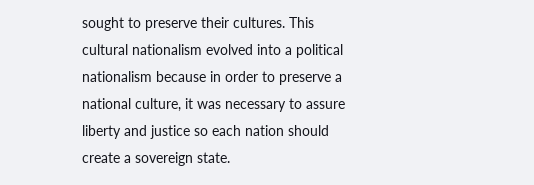sought to preserve their cultures. This cultural nationalism evolved into a political nationalism because in order to preserve a national culture, it was necessary to assure liberty and justice so each nation should create a sovereign state.